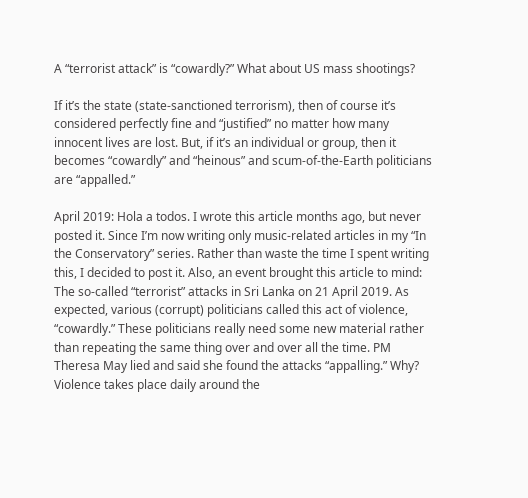A “terrorist attack” is “cowardly?” What about US mass shootings?

If it’s the state (state-sanctioned terrorism), then of course it’s considered perfectly fine and “justified” no matter how many innocent lives are lost. But, if it’s an individual or group, then it becomes “cowardly” and “heinous” and scum-of-the-Earth politicians are “appalled.”

April 2019: Hola a todos. I wrote this article months ago, but never posted it. Since I’m now writing only music-related articles in my “In the Conservatory” series. Rather than waste the time I spent writing this, I decided to post it. Also, an event brought this article to mind: The so-called “terrorist” attacks in Sri Lanka on 21 April 2019. As expected, various (corrupt) politicians called this act of violence, “cowardly.” These politicians really need some new material rather than repeating the same thing over and over all the time. PM Theresa May lied and said she found the attacks “appalling.” Why? Violence takes place daily around the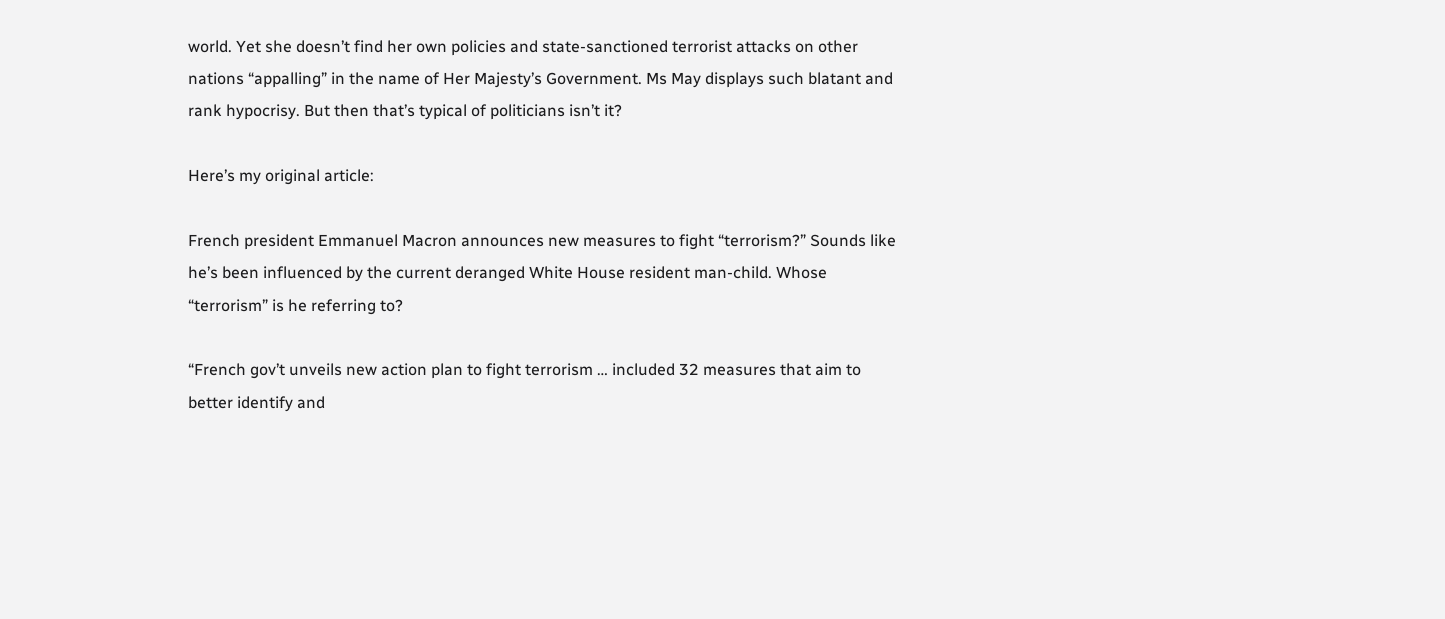world. Yet she doesn’t find her own policies and state-sanctioned terrorist attacks on other nations “appalling” in the name of Her Majesty’s Government. Ms May displays such blatant and rank hypocrisy. But then that’s typical of politicians isn’t it?

Here’s my original article:

French president Emmanuel Macron announces new measures to fight “terrorism?” Sounds like he’s been influenced by the current deranged White House resident man-child. Whose “terrorism” is he referring to?

“French gov’t unveils new action plan to fight terrorism … included 32 measures that aim to better identify and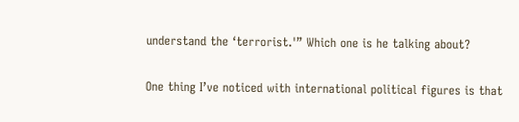understand the ‘terrorist.'” Which one is he talking about?

One thing I’ve noticed with international political figures is that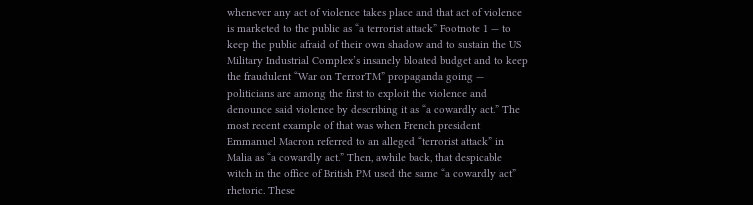whenever any act of violence takes place and that act of violence is marketed to the public as “a terrorist attack” Footnote 1 — to keep the public afraid of their own shadow and to sustain the US Military Industrial Complex’s insanely bloated budget and to keep the fraudulent “War on TerrorTM” propaganda going — politicians are among the first to exploit the violence and denounce said violence by describing it as “a cowardly act.” The most recent example of that was when French president Emmanuel Macron referred to an alleged “terrorist attack” in Malia as “a cowardly act.” Then, awhile back, that despicable witch in the office of British PM used the same “a cowardly act” rhetoric. These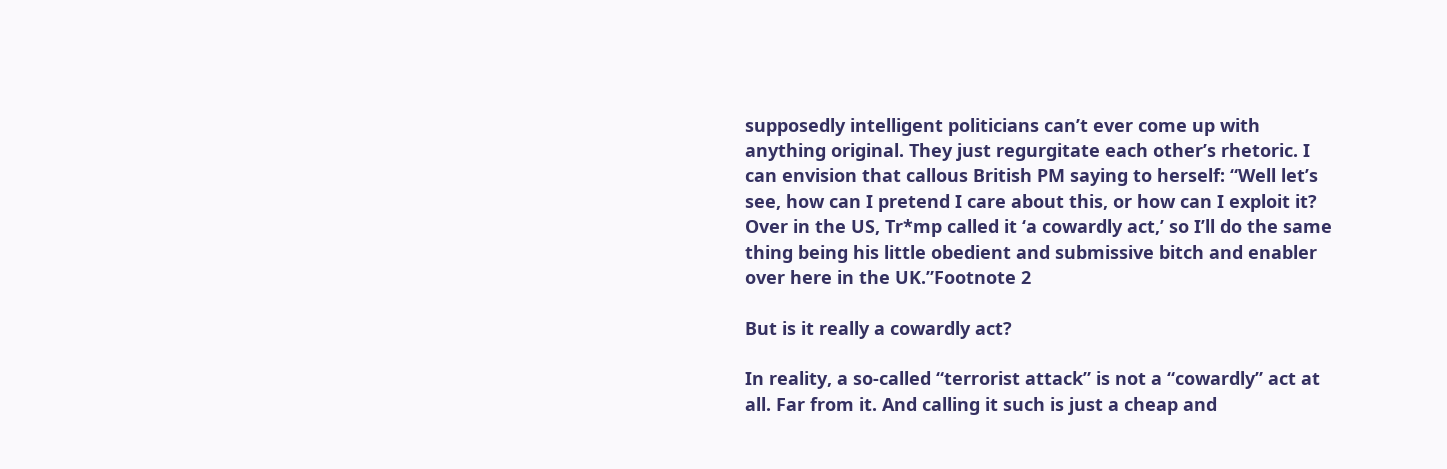supposedly intelligent politicians can’t ever come up with anything original. They just regurgitate each other’s rhetoric. I can envision that callous British PM saying to herself: “Well let’s see, how can I pretend I care about this, or how can I exploit it? Over in the US, Tr*mp called it ‘a cowardly act,’ so I’ll do the same thing being his little obedient and submissive bitch and enabler over here in the UK.”Footnote 2

But is it really a cowardly act?

In reality, a so-called “terrorist attack” is not a “cowardly” act at all. Far from it. And calling it such is just a cheap and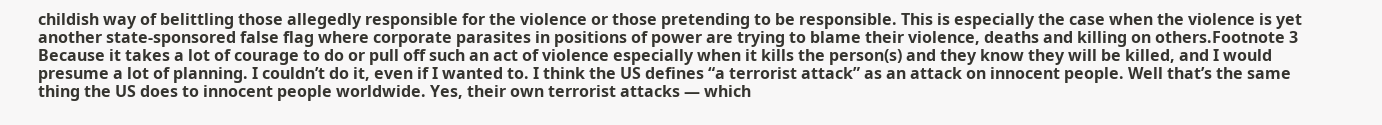childish way of belittling those allegedly responsible for the violence or those pretending to be responsible. This is especially the case when the violence is yet another state-sponsored false flag where corporate parasites in positions of power are trying to blame their violence, deaths and killing on others.Footnote 3 Because it takes a lot of courage to do or pull off such an act of violence especially when it kills the person(s) and they know they will be killed, and I would presume a lot of planning. I couldn’t do it, even if I wanted to. I think the US defines “a terrorist attack” as an attack on innocent people. Well that’s the same thing the US does to innocent people worldwide. Yes, their own terrorist attacks — which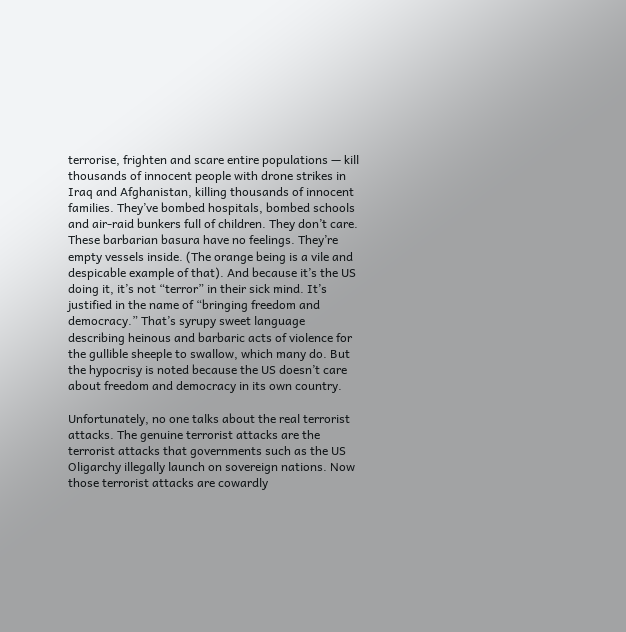terrorise, frighten and scare entire populations — kill thousands of innocent people with drone strikes in Iraq and Afghanistan, killing thousands of innocent families. They’ve bombed hospitals, bombed schools and air-raid bunkers full of children. They don’t care. These barbarian basura have no feelings. They’re empty vessels inside. (The orange being is a vile and despicable example of that). And because it’s the US doing it, it’s not “terror” in their sick mind. It’s justified in the name of “bringing freedom and democracy.” That’s syrupy sweet language describing heinous and barbaric acts of violence for the gullible sheeple to swallow, which many do. But the hypocrisy is noted because the US doesn’t care about freedom and democracy in its own country.

Unfortunately, no one talks about the real terrorist attacks. The genuine terrorist attacks are the terrorist attacks that governments such as the US Oligarchy illegally launch on sovereign nations. Now those terrorist attacks are cowardly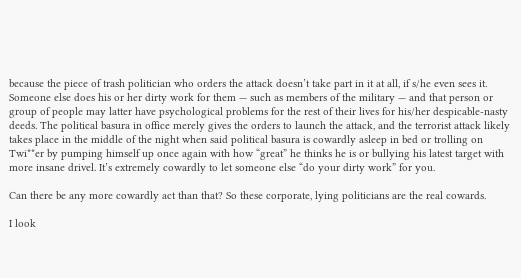because the piece of trash politician who orders the attack doesn’t take part in it at all, if s/he even sees it. Someone else does his or her dirty work for them — such as members of the military — and that person or group of people may latter have psychological problems for the rest of their lives for his/her despicable-nasty deeds. The political basura in office merely gives the orders to launch the attack, and the terrorist attack likely takes place in the middle of the night when said political basura is cowardly asleep in bed or trolling on Twi**er by pumping himself up once again with how “great” he thinks he is or bullying his latest target with more insane drivel. It’s extremely cowardly to let someone else “do your dirty work” for you.

Can there be any more cowardly act than that? So these corporate, lying politicians are the real cowards.

I look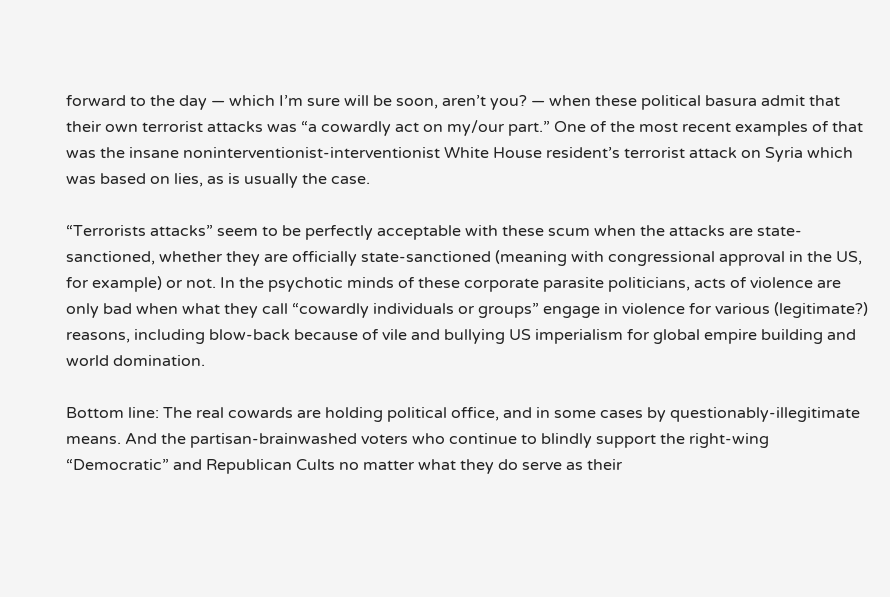forward to the day — which I’m sure will be soon, aren’t you? — when these political basura admit that their own terrorist attacks was “a cowardly act on my/our part.” One of the most recent examples of that was the insane noninterventionist-interventionist White House resident’s terrorist attack on Syria which was based on lies, as is usually the case.

“Terrorists attacks” seem to be perfectly acceptable with these scum when the attacks are state-sanctioned, whether they are officially state-sanctioned (meaning with congressional approval in the US, for example) or not. In the psychotic minds of these corporate parasite politicians, acts of violence are only bad when what they call “cowardly individuals or groups” engage in violence for various (legitimate?) reasons, including blow-back because of vile and bullying US imperialism for global empire building and world domination.

Bottom line: The real cowards are holding political office, and in some cases by questionably-illegitimate means. And the partisan-brainwashed voters who continue to blindly support the right-wing “Democratic” and Republican Cults no matter what they do serve as their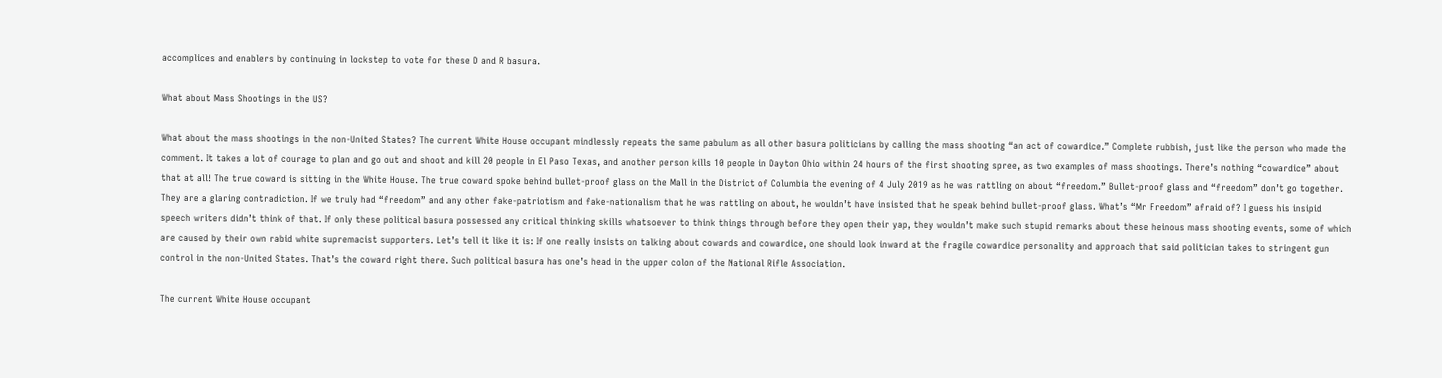accomplices and enablers by continuing in lockstep to vote for these D and R basura.

What about Mass Shootings in the US?

What about the mass shootings in the non-United States? The current White House occupant mindlessly repeats the same pabulum as all other basura politicians by calling the mass shooting “an act of cowardice.” Complete rubbish, just like the person who made the comment. It takes a lot of courage to plan and go out and shoot and kill 20 people in El Paso Texas, and another person kills 10 people in Dayton Ohio within 24 hours of the first shooting spree, as two examples of mass shootings. There’s nothing “cowardice” about that at all! The true coward is sitting in the White House. The true coward spoke behind bullet-proof glass on the Mall in the District of Columbia the evening of 4 July 2019 as he was rattling on about “freedom.” Bullet-proof glass and “freedom” don’t go together. They are a glaring contradiction. If we truly had “freedom” and any other fake-patriotism and fake-nationalism that he was rattling on about, he wouldn’t have insisted that he speak behind bullet-proof glass. What’s “Mr Freedom” afraid of? I guess his insipid speech writers didn’t think of that. If only these political basura possessed any critical thinking skills whatsoever to think things through before they open their yap, they wouldn’t make such stupid remarks about these heinous mass shooting events, some of which are caused by their own rabid white supremacist supporters. Let’s tell it like it is: If one really insists on talking about cowards and cowardice, one should look inward at the fragile cowardice personality and approach that said politician takes to stringent gun control in the non-United States. That’s the coward right there. Such political basura has one’s head in the upper colon of the National Rifle Association.

The current White House occupant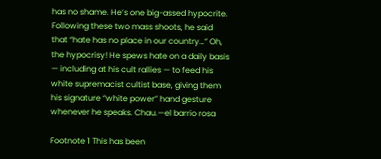has no shame. He’s one big-assed hypocrite. Following these two mass shoots, he said that “hate has no place in our country…” Oh, the hypocrisy! He spews hate on a daily basis — including at his cult rallies — to feed his white supremacist cultist base, giving them his signature “white power” hand gesture whenever he speaks. Chau.—el barrio rosa

Footnote 1 This has been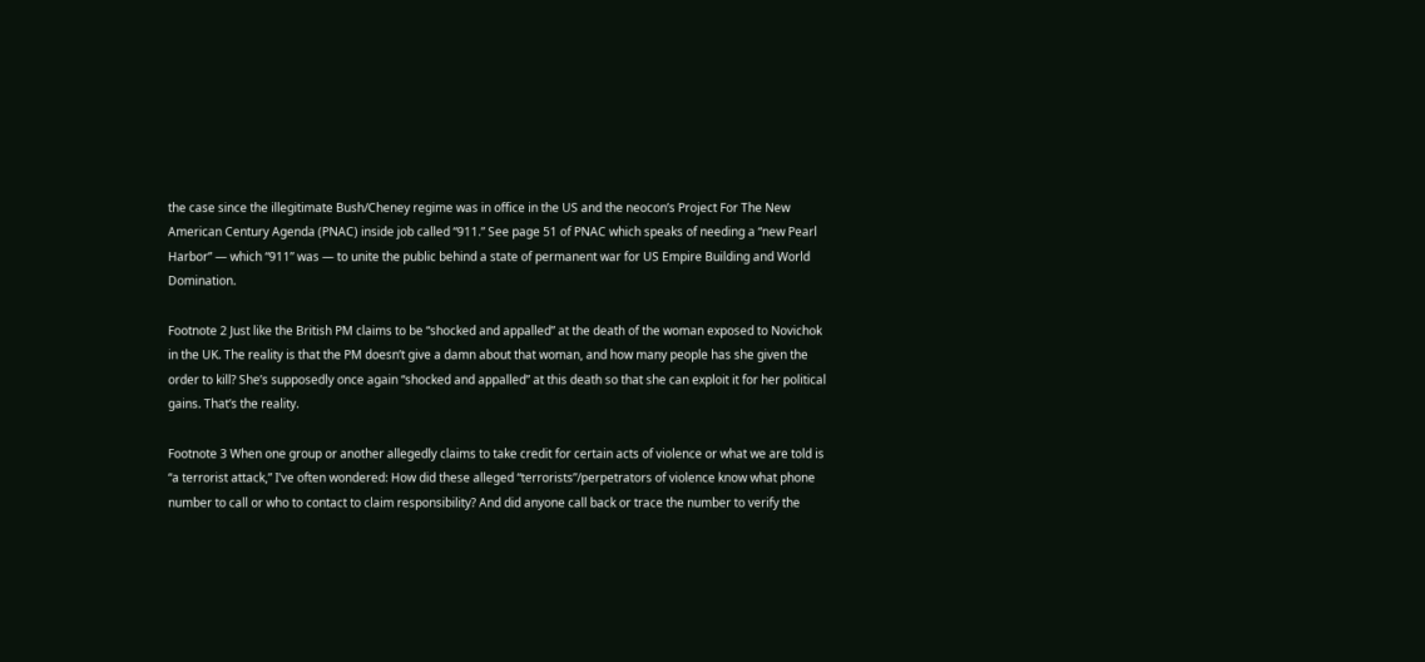the case since the illegitimate Bush/Cheney regime was in office in the US and the neocon’s Project For The New American Century Agenda (PNAC) inside job called “911.” See page 51 of PNAC which speaks of needing a “new Pearl Harbor” — which “911” was — to unite the public behind a state of permanent war for US Empire Building and World Domination.

Footnote 2 Just like the British PM claims to be “shocked and appalled” at the death of the woman exposed to Novichok in the UK. The reality is that the PM doesn’t give a damn about that woman, and how many people has she given the order to kill? She’s supposedly once again “shocked and appalled” at this death so that she can exploit it for her political gains. That’s the reality.

Footnote 3 When one group or another allegedly claims to take credit for certain acts of violence or what we are told is “a terrorist attack,” I’ve often wondered: How did these alleged “terrorists”/perpetrators of violence know what phone number to call or who to contact to claim responsibility? And did anyone call back or trace the number to verify the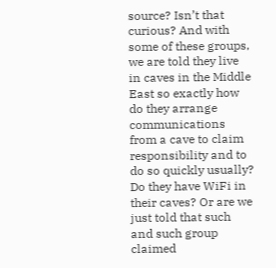source? Isn’t that curious? And with some of these groups, we are told they live in caves in the Middle East so exactly how do they arrange communications from a cave to claim responsibility and to do so quickly usually? Do they have WiFi in their caves? Or are we just told that such and such group claimed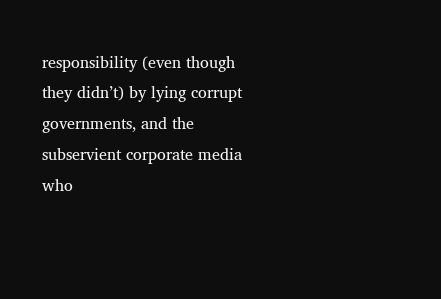responsibility (even though they didn’t) by lying corrupt governments, and the subservient corporate media who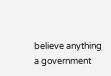believe anything a government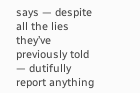says — despite all the lies they’ve previously told — dutifully report anything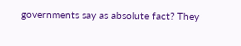governments say as absolute fact? They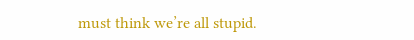must think we’re all stupid.